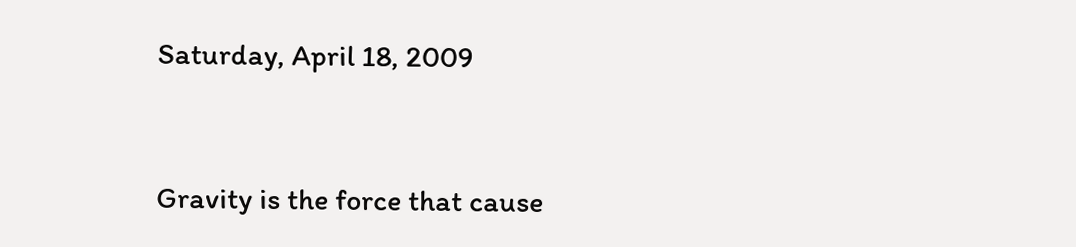Saturday, April 18, 2009


Gravity is the force that cause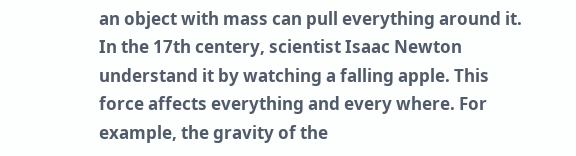an object with mass can pull everything around it. In the 17th centery, scientist Isaac Newton understand it by watching a falling apple. This force affects everything and every where. For example, the gravity of the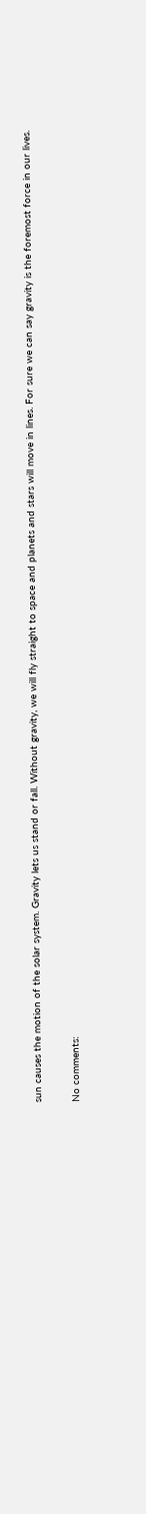sun causes the motion of the solar system. Gravity lets us stand or fall. Without gravity, we will fly straight to space and planets and stars will move in lines. For sure we can say gravity is the foremost force in our lives.

No comments: